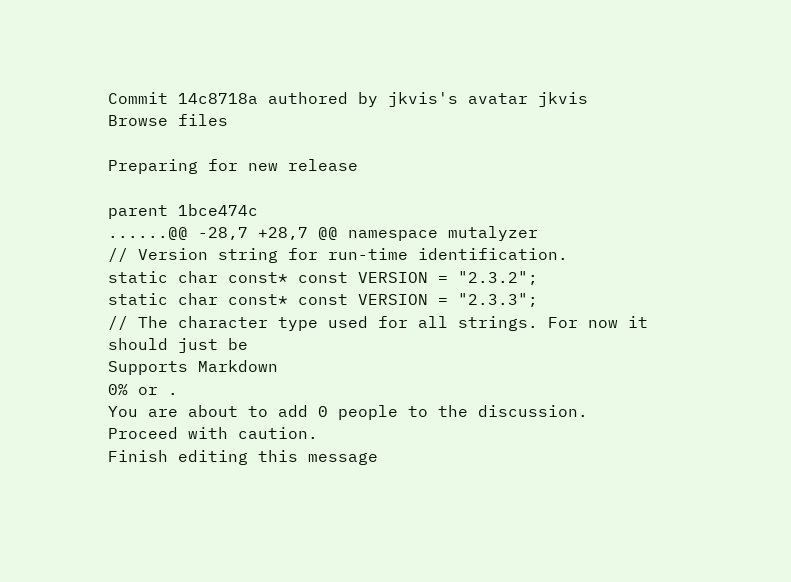Commit 14c8718a authored by jkvis's avatar jkvis
Browse files

Preparing for new release

parent 1bce474c
......@@ -28,7 +28,7 @@ namespace mutalyzer
// Version string for run-time identification.
static char const* const VERSION = "2.3.2";
static char const* const VERSION = "2.3.3";
// The character type used for all strings. For now it should just be
Supports Markdown
0% or .
You are about to add 0 people to the discussion. Proceed with caution.
Finish editing this message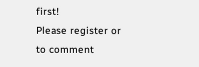first!
Please register or to comment